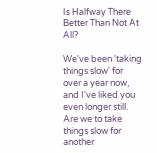Is Halfway There Better Than Not At All?

We've been 'taking things slow' for over a year now, and I've liked you even longer still. Are we to take things slow for another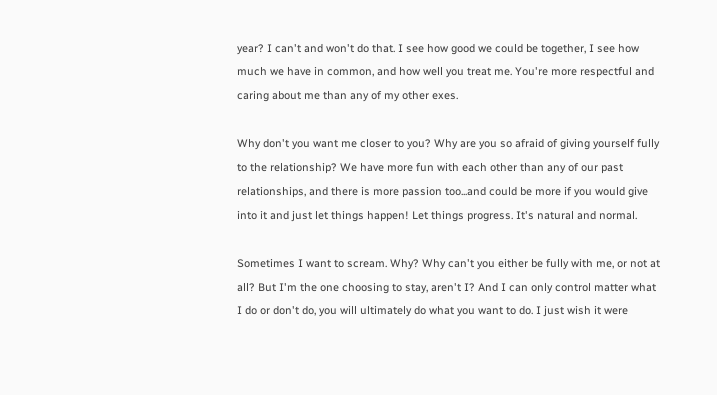year? I can't and won't do that. I see how good we could be together, I see how much we have in common, and how well you treat me. You're more respectful and caring about me than any of my other exes.

Why don't you want me closer to you? Why are you so afraid of giving yourself fully to the relationship? We have more fun with each other than any of our past relationships, and there is more passion too...and could be more if you would give into it and just let things happen! Let things progress. It's natural and normal.

Sometimes I want to scream. Why? Why can't you either be fully with me, or not at all? But I'm the one choosing to stay, aren't I? And I can only control matter what I do or don't do, you will ultimately do what you want to do. I just wish it were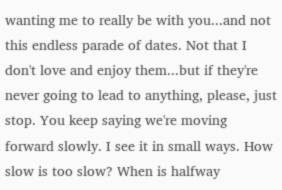wanting me to really be with you...and not this endless parade of dates. Not that I don't love and enjoy them...but if they're never going to lead to anything, please, just stop. You keep saying we're moving forward slowly. I see it in small ways. How slow is too slow? When is halfway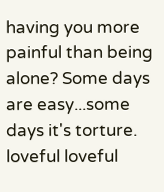having you more painful than being alone? Some days are easy...some days it's torture.
loveful loveful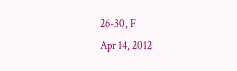26-30, F
Apr 14, 2012